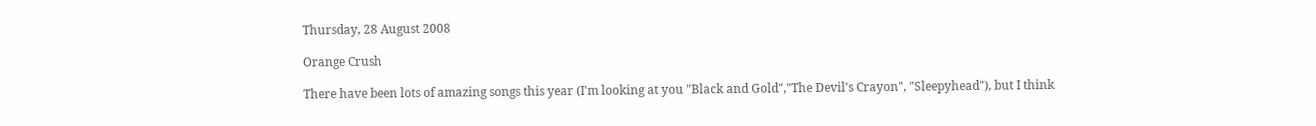Thursday, 28 August 2008

Orange Crush

There have been lots of amazing songs this year (I'm looking at you "Black and Gold","The Devil's Crayon", "Sleepyhead"), but I think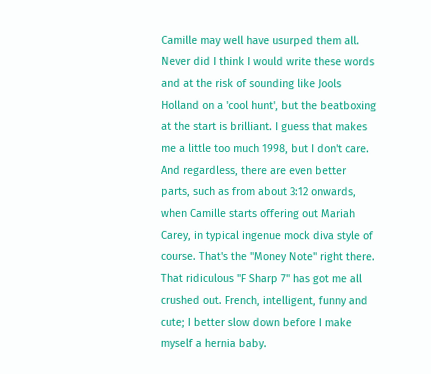Camille may well have usurped them all. Never did I think I would write these words and at the risk of sounding like Jools Holland on a 'cool hunt', but the beatboxing at the start is brilliant. I guess that makes me a little too much 1998, but I don't care. And regardless, there are even better parts, such as from about 3:12 onwards, when Camille starts offering out Mariah Carey, in typical ingenue mock diva style of course. That's the "Money Note" right there. That ridiculous "F Sharp 7" has got me all crushed out. French, intelligent, funny and cute; I better slow down before I make myself a hernia baby.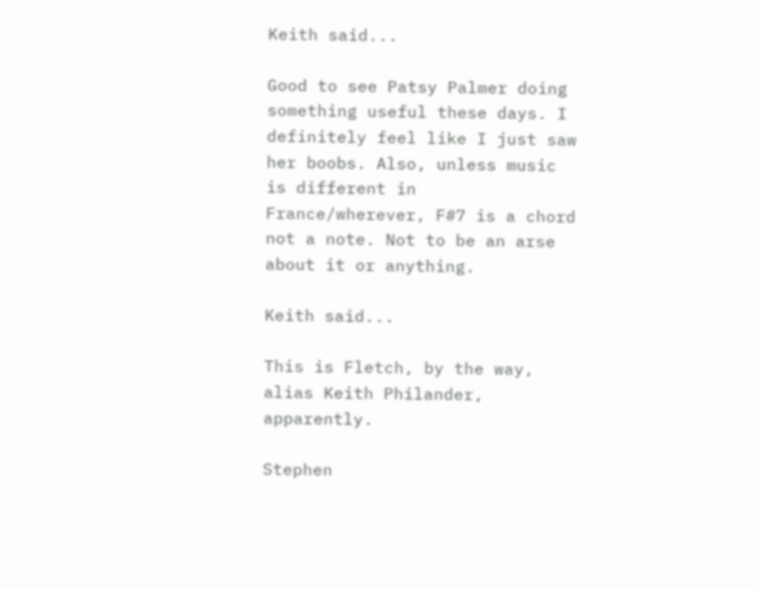Keith said...

Good to see Patsy Palmer doing something useful these days. I definitely feel like I just saw her boobs. Also, unless music is different in France/wherever, F#7 is a chord not a note. Not to be an arse about it or anything.

Keith said...

This is Fletch, by the way, alias Keith Philander, apparently.

Stephen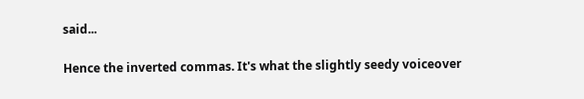said...

Hence the inverted commas. It's what the slightly seedy voiceover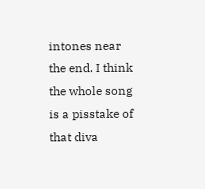intones near the end. I think the whole song is a pisstake of that diva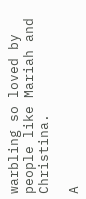warbling so loved by people like Mariah and Christina.

A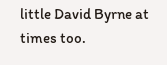little David Byrne at times too.